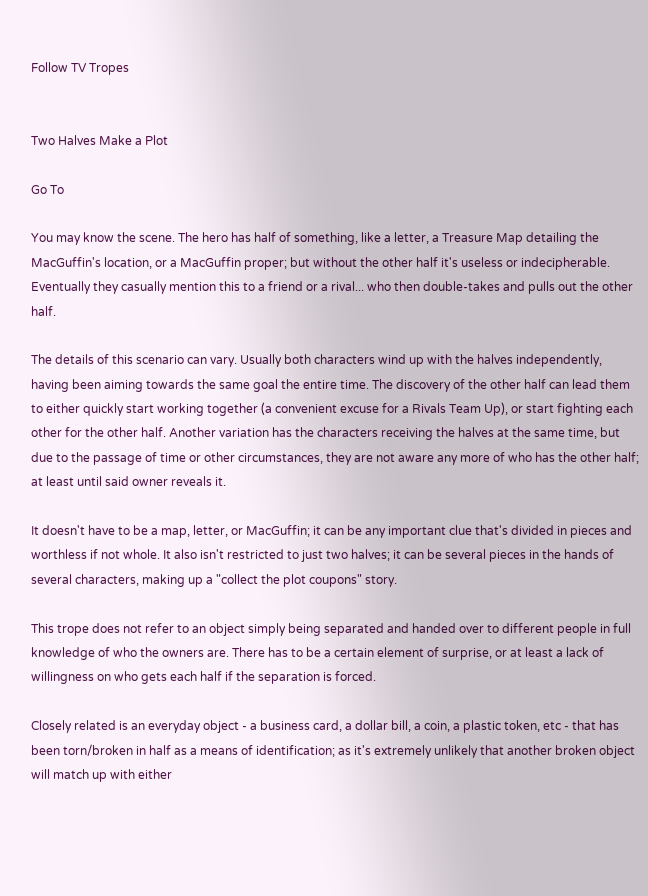Follow TV Tropes


Two Halves Make a Plot

Go To

You may know the scene. The hero has half of something, like a letter, a Treasure Map detailing the MacGuffin's location, or a MacGuffin proper; but without the other half it's useless or indecipherable. Eventually they casually mention this to a friend or a rival... who then double-takes and pulls out the other half.

The details of this scenario can vary. Usually both characters wind up with the halves independently, having been aiming towards the same goal the entire time. The discovery of the other half can lead them to either quickly start working together (a convenient excuse for a Rivals Team Up), or start fighting each other for the other half. Another variation has the characters receiving the halves at the same time, but due to the passage of time or other circumstances, they are not aware any more of who has the other half; at least until said owner reveals it.

It doesn't have to be a map, letter, or MacGuffin; it can be any important clue that's divided in pieces and worthless if not whole. It also isn't restricted to just two halves; it can be several pieces in the hands of several characters, making up a "collect the plot coupons" story.

This trope does not refer to an object simply being separated and handed over to different people in full knowledge of who the owners are. There has to be a certain element of surprise, or at least a lack of willingness on who gets each half if the separation is forced.

Closely related is an everyday object - a business card, a dollar bill, a coin, a plastic token, etc - that has been torn/broken in half as a means of identification; as it's extremely unlikely that another broken object will match up with either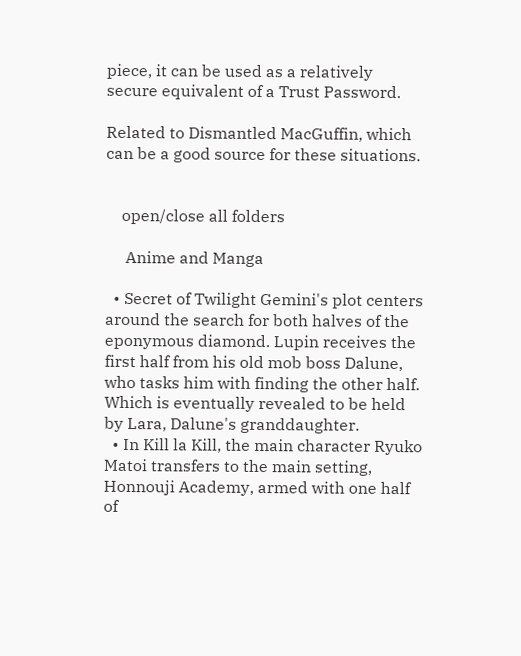piece, it can be used as a relatively secure equivalent of a Trust Password.

Related to Dismantled MacGuffin, which can be a good source for these situations.


    open/close all folders

     Anime and Manga

  • Secret of Twilight Gemini's plot centers around the search for both halves of the eponymous diamond. Lupin receives the first half from his old mob boss Dalune, who tasks him with finding the other half. Which is eventually revealed to be held by Lara, Dalune's granddaughter.
  • In Kill la Kill, the main character Ryuko Matoi transfers to the main setting, Honnouji Academy, armed with one half of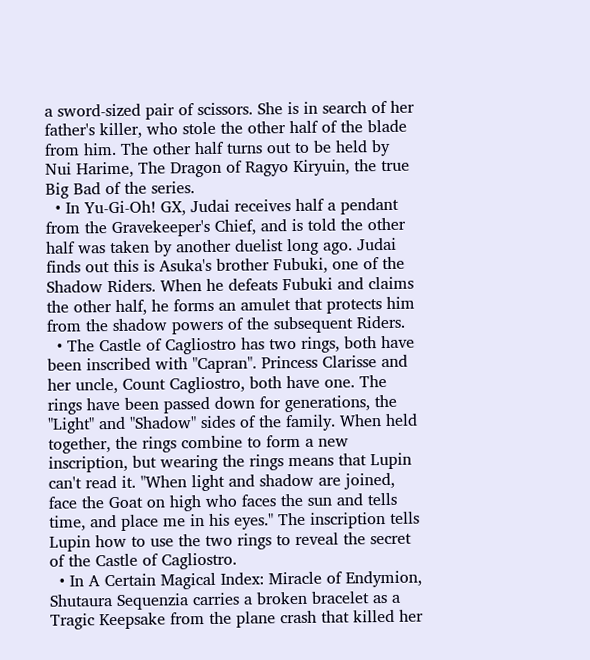a sword-sized pair of scissors. She is in search of her father's killer, who stole the other half of the blade from him. The other half turns out to be held by Nui Harime, The Dragon of Ragyo Kiryuin, the true Big Bad of the series.
  • In Yu-Gi-Oh! GX, Judai receives half a pendant from the Gravekeeper's Chief, and is told the other half was taken by another duelist long ago. Judai finds out this is Asuka's brother Fubuki, one of the Shadow Riders. When he defeats Fubuki and claims the other half, he forms an amulet that protects him from the shadow powers of the subsequent Riders.
  • The Castle of Cagliostro has two rings, both have been inscribed with "Capran". Princess Clarisse and her uncle, Count Cagliostro, both have one. The rings have been passed down for generations, the "Light" and "Shadow" sides of the family. When held together, the rings combine to form a new inscription, but wearing the rings means that Lupin can't read it. "When light and shadow are joined, face the Goat on high who faces the sun and tells time, and place me in his eyes." The inscription tells Lupin how to use the two rings to reveal the secret of the Castle of Cagliostro.
  • In A Certain Magical Index: Miracle of Endymion, Shutaura Sequenzia carries a broken bracelet as a Tragic Keepsake from the plane crash that killed her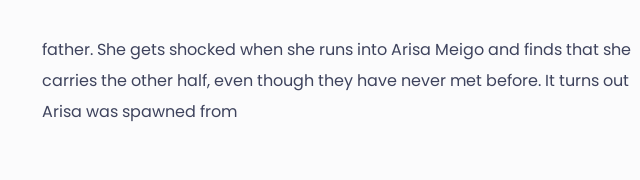father. She gets shocked when she runs into Arisa Meigo and finds that she carries the other half, even though they have never met before. It turns out Arisa was spawned from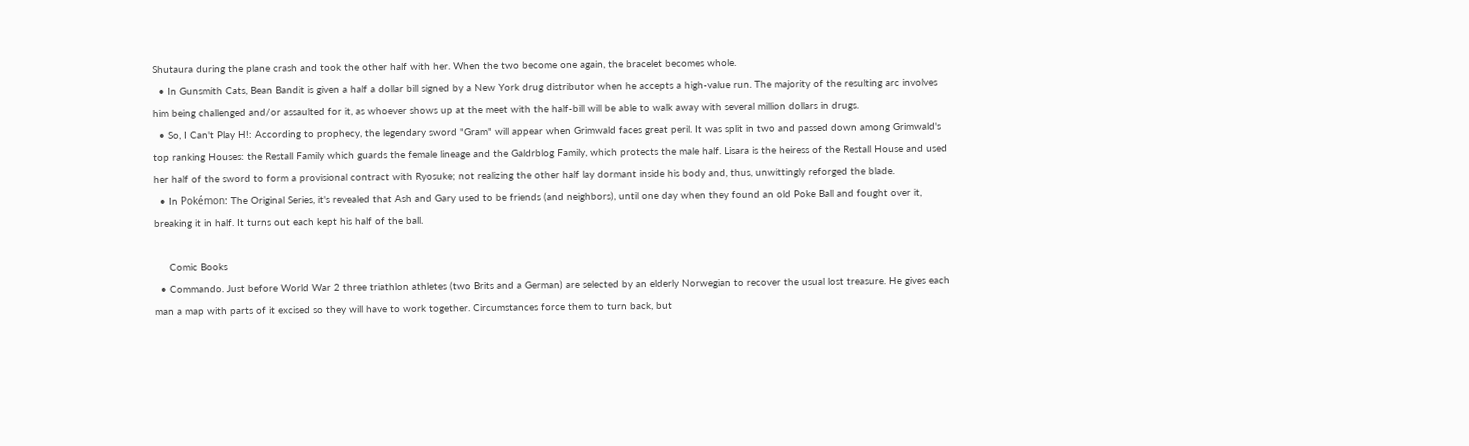Shutaura during the plane crash and took the other half with her. When the two become one again, the bracelet becomes whole.
  • In Gunsmith Cats, Bean Bandit is given a half a dollar bill signed by a New York drug distributor when he accepts a high-value run. The majority of the resulting arc involves him being challenged and/or assaulted for it, as whoever shows up at the meet with the half-bill will be able to walk away with several million dollars in drugs.
  • So, I Can't Play H!: According to prophecy, the legendary sword "Gram" will appear when Grimwald faces great peril. It was split in two and passed down among Grimwald's top ranking Houses: the Restall Family which guards the female lineage and the Galdrblog Family, which protects the male half. Lisara is the heiress of the Restall House and used her half of the sword to form a provisional contract with Ryosuke; not realizing the other half lay dormant inside his body and, thus, unwittingly reforged the blade.
  • In Pokémon: The Original Series, it's revealed that Ash and Gary used to be friends (and neighbors), until one day when they found an old Poke Ball and fought over it, breaking it in half. It turns out each kept his half of the ball.

     Comic Books
  • Commando. Just before World War 2 three triathlon athletes (two Brits and a German) are selected by an elderly Norwegian to recover the usual lost treasure. He gives each man a map with parts of it excised so they will have to work together. Circumstances force them to turn back, but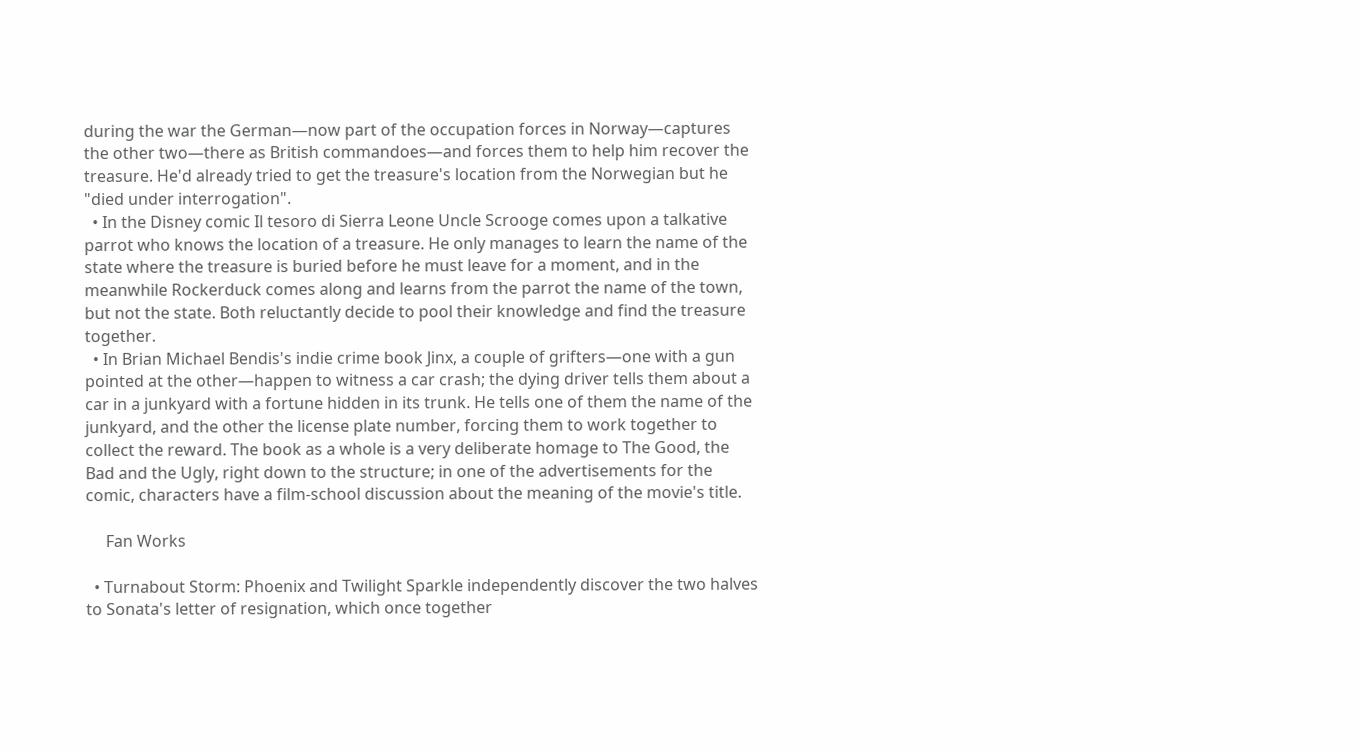during the war the German—now part of the occupation forces in Norway—captures the other two—there as British commandoes—and forces them to help him recover the treasure. He'd already tried to get the treasure's location from the Norwegian but he "died under interrogation".
  • In the Disney comic Il tesoro di Sierra Leone Uncle Scrooge comes upon a talkative parrot who knows the location of a treasure. He only manages to learn the name of the state where the treasure is buried before he must leave for a moment, and in the meanwhile Rockerduck comes along and learns from the parrot the name of the town, but not the state. Both reluctantly decide to pool their knowledge and find the treasure together.
  • In Brian Michael Bendis's indie crime book Jinx, a couple of grifters—one with a gun pointed at the other—happen to witness a car crash; the dying driver tells them about a car in a junkyard with a fortune hidden in its trunk. He tells one of them the name of the junkyard, and the other the license plate number, forcing them to work together to collect the reward. The book as a whole is a very deliberate homage to The Good, the Bad and the Ugly, right down to the structure; in one of the advertisements for the comic, characters have a film-school discussion about the meaning of the movie's title.

     Fan Works

  • Turnabout Storm: Phoenix and Twilight Sparkle independently discover the two halves to Sonata's letter of resignation, which once together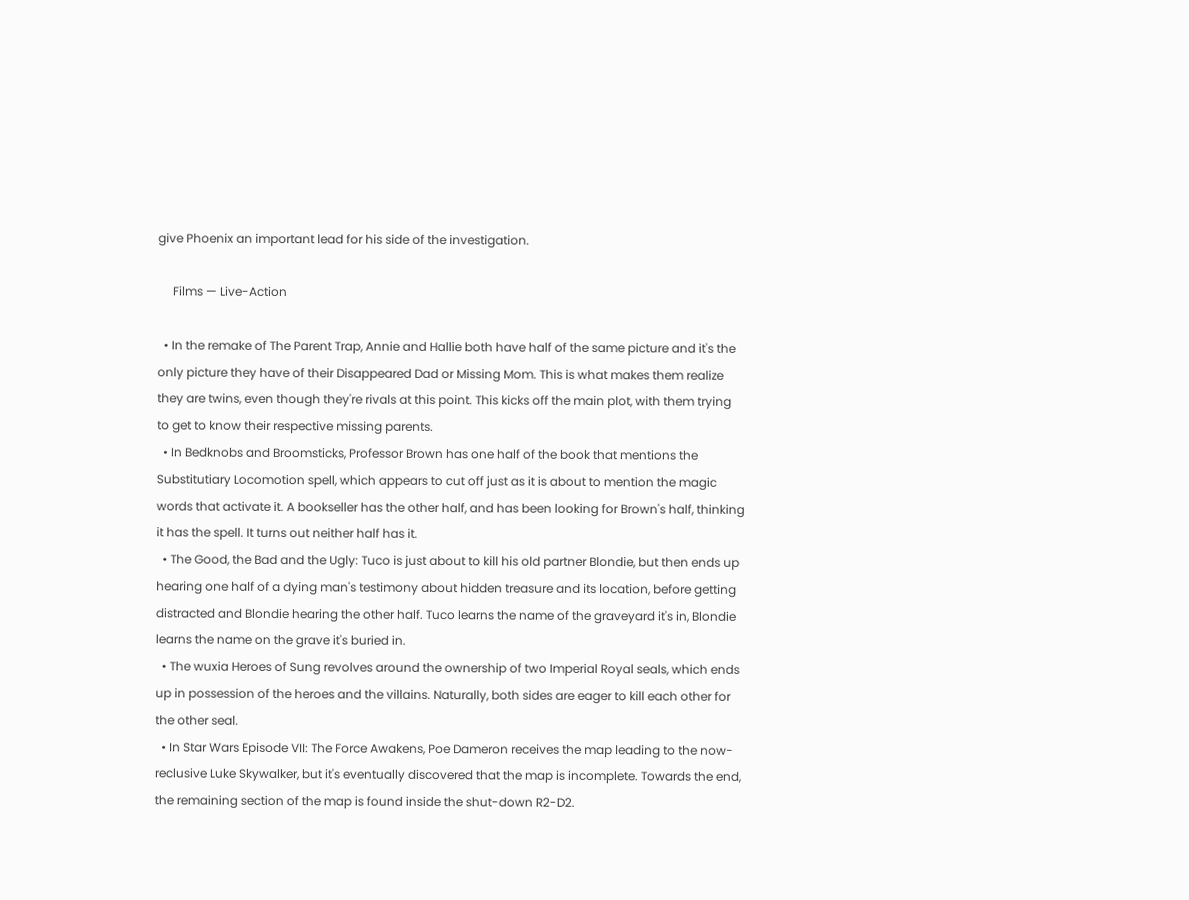give Phoenix an important lead for his side of the investigation.

     Films — Live-Action

  • In the remake of The Parent Trap, Annie and Hallie both have half of the same picture and it's the only picture they have of their Disappeared Dad or Missing Mom. This is what makes them realize they are twins, even though they're rivals at this point. This kicks off the main plot, with them trying to get to know their respective missing parents.
  • In Bedknobs and Broomsticks, Professor Brown has one half of the book that mentions the Substitutiary Locomotion spell, which appears to cut off just as it is about to mention the magic words that activate it. A bookseller has the other half, and has been looking for Brown's half, thinking it has the spell. It turns out neither half has it.
  • The Good, the Bad and the Ugly: Tuco is just about to kill his old partner Blondie, but then ends up hearing one half of a dying man's testimony about hidden treasure and its location, before getting distracted and Blondie hearing the other half. Tuco learns the name of the graveyard it's in, Blondie learns the name on the grave it's buried in.
  • The wuxia Heroes of Sung revolves around the ownership of two Imperial Royal seals, which ends up in possession of the heroes and the villains. Naturally, both sides are eager to kill each other for the other seal.
  • In Star Wars Episode VII: The Force Awakens, Poe Dameron receives the map leading to the now-reclusive Luke Skywalker, but it's eventually discovered that the map is incomplete. Towards the end, the remaining section of the map is found inside the shut-down R2-D2.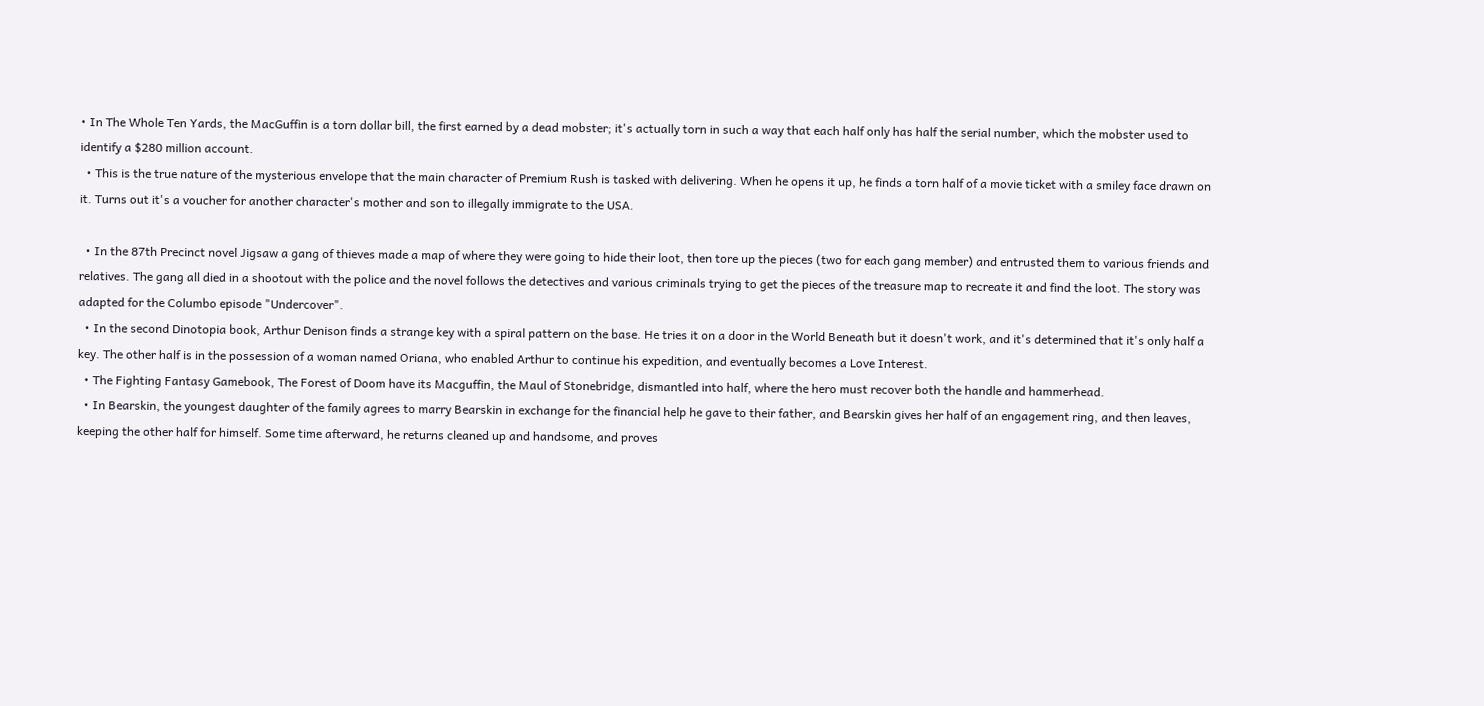• In The Whole Ten Yards, the MacGuffin is a torn dollar bill, the first earned by a dead mobster; it's actually torn in such a way that each half only has half the serial number, which the mobster used to identify a $280 million account.
  • This is the true nature of the mysterious envelope that the main character of Premium Rush is tasked with delivering. When he opens it up, he finds a torn half of a movie ticket with a smiley face drawn on it. Turns out it's a voucher for another character's mother and son to illegally immigrate to the USA.

  • In the 87th Precinct novel Jigsaw a gang of thieves made a map of where they were going to hide their loot, then tore up the pieces (two for each gang member) and entrusted them to various friends and relatives. The gang all died in a shootout with the police and the novel follows the detectives and various criminals trying to get the pieces of the treasure map to recreate it and find the loot. The story was adapted for the Columbo episode "Undercover".
  • In the second Dinotopia book, Arthur Denison finds a strange key with a spiral pattern on the base. He tries it on a door in the World Beneath but it doesn't work, and it's determined that it's only half a key. The other half is in the possession of a woman named Oriana, who enabled Arthur to continue his expedition, and eventually becomes a Love Interest.
  • The Fighting Fantasy Gamebook, The Forest of Doom have its Macguffin, the Maul of Stonebridge, dismantled into half, where the hero must recover both the handle and hammerhead.
  • In Bearskin, the youngest daughter of the family agrees to marry Bearskin in exchange for the financial help he gave to their father, and Bearskin gives her half of an engagement ring, and then leaves, keeping the other half for himself. Some time afterward, he returns cleaned up and handsome, and proves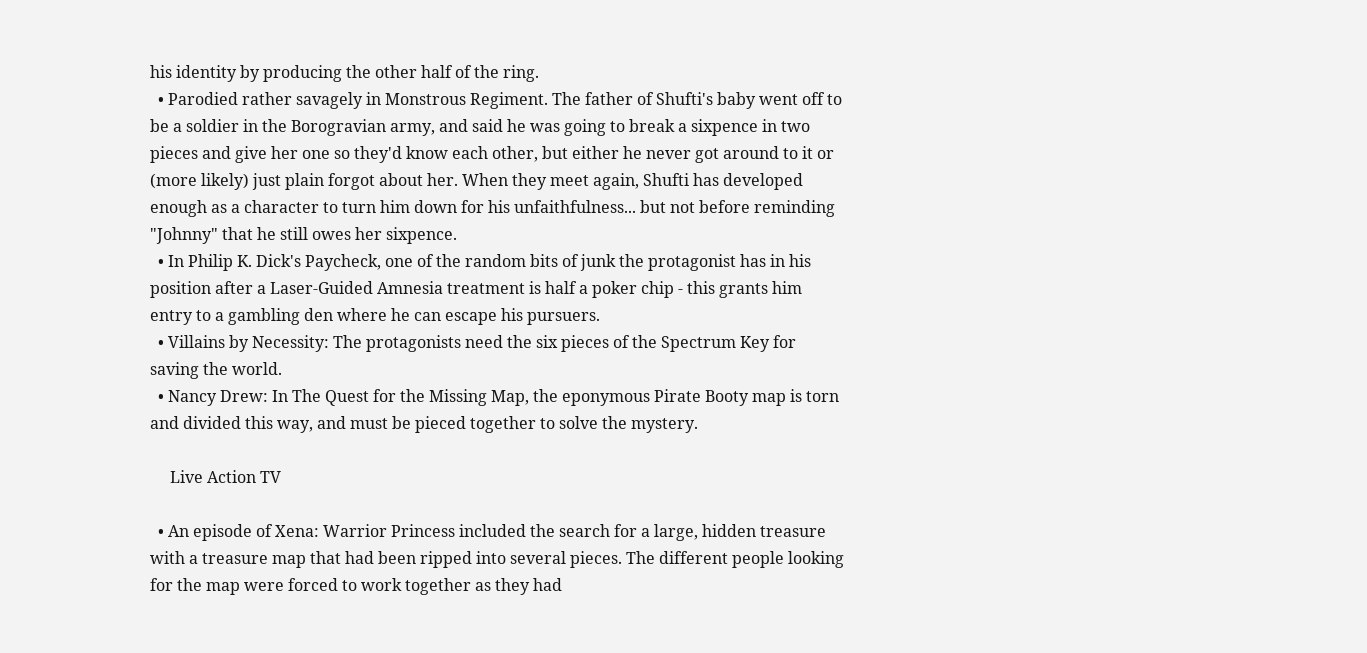his identity by producing the other half of the ring.
  • Parodied rather savagely in Monstrous Regiment. The father of Shufti's baby went off to be a soldier in the Borogravian army, and said he was going to break a sixpence in two pieces and give her one so they'd know each other, but either he never got around to it or (more likely) just plain forgot about her. When they meet again, Shufti has developed enough as a character to turn him down for his unfaithfulness... but not before reminding "Johnny" that he still owes her sixpence.
  • In Philip K. Dick's Paycheck, one of the random bits of junk the protagonist has in his position after a Laser-Guided Amnesia treatment is half a poker chip - this grants him entry to a gambling den where he can escape his pursuers.
  • Villains by Necessity: The protagonists need the six pieces of the Spectrum Key for saving the world.
  • Nancy Drew: In The Quest for the Missing Map, the eponymous Pirate Booty map is torn and divided this way, and must be pieced together to solve the mystery.

     Live Action TV

  • An episode of Xena: Warrior Princess included the search for a large, hidden treasure with a treasure map that had been ripped into several pieces. The different people looking for the map were forced to work together as they had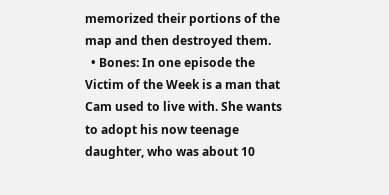memorized their portions of the map and then destroyed them.
  • Bones: In one episode the Victim of the Week is a man that Cam used to live with. She wants to adopt his now teenage daughter, who was about 10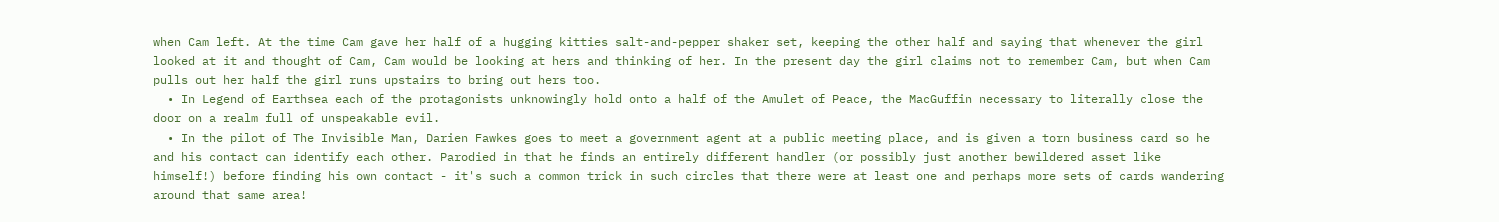when Cam left. At the time Cam gave her half of a hugging kitties salt-and-pepper shaker set, keeping the other half and saying that whenever the girl looked at it and thought of Cam, Cam would be looking at hers and thinking of her. In the present day the girl claims not to remember Cam, but when Cam pulls out her half the girl runs upstairs to bring out hers too.
  • In Legend of Earthsea each of the protagonists unknowingly hold onto a half of the Amulet of Peace, the MacGuffin necessary to literally close the door on a realm full of unspeakable evil.
  • In the pilot of The Invisible Man, Darien Fawkes goes to meet a government agent at a public meeting place, and is given a torn business card so he and his contact can identify each other. Parodied in that he finds an entirely different handler (or possibly just another bewildered asset like himself!) before finding his own contact - it's such a common trick in such circles that there were at least one and perhaps more sets of cards wandering around that same area!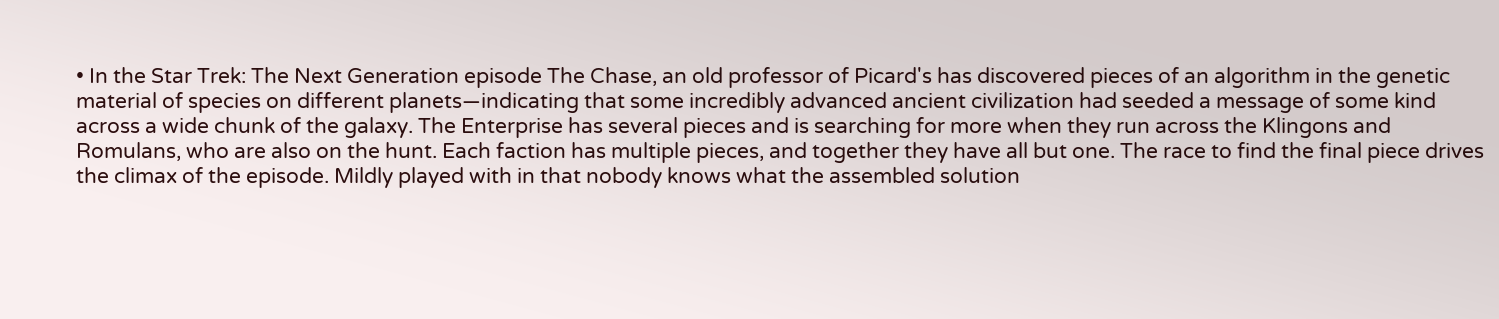• In the Star Trek: The Next Generation episode The Chase, an old professor of Picard's has discovered pieces of an algorithm in the genetic material of species on different planets—indicating that some incredibly advanced ancient civilization had seeded a message of some kind across a wide chunk of the galaxy. The Enterprise has several pieces and is searching for more when they run across the Klingons and Romulans, who are also on the hunt. Each faction has multiple pieces, and together they have all but one. The race to find the final piece drives the climax of the episode. Mildly played with in that nobody knows what the assembled solution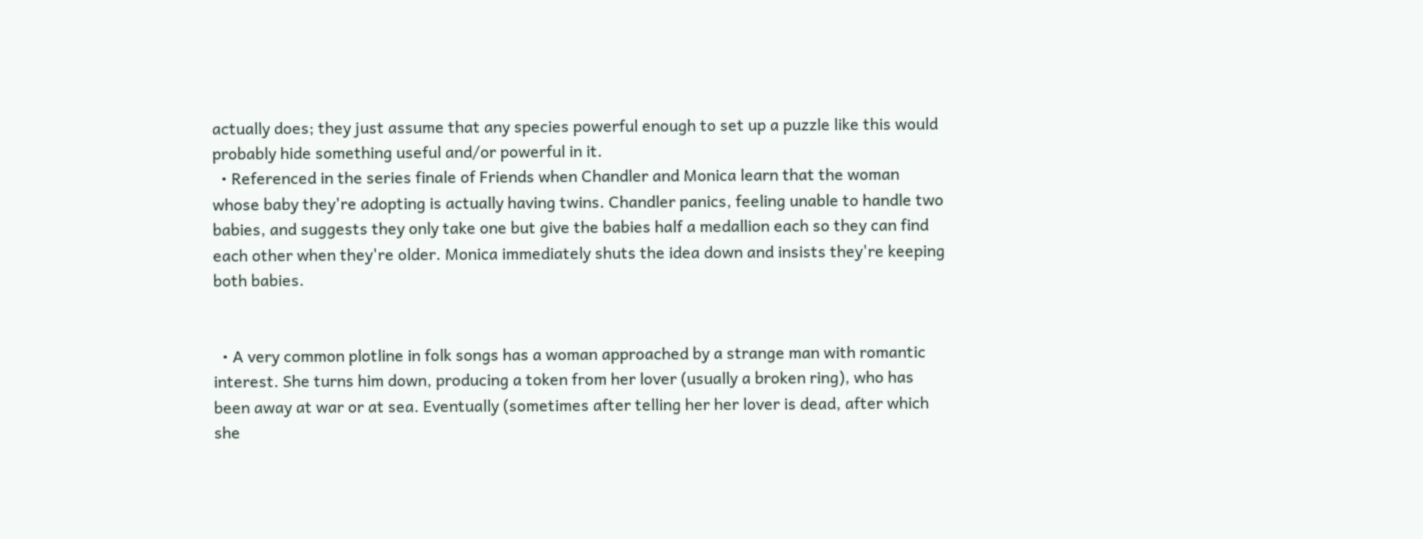actually does; they just assume that any species powerful enough to set up a puzzle like this would probably hide something useful and/or powerful in it.
  • Referenced in the series finale of Friends when Chandler and Monica learn that the woman whose baby they're adopting is actually having twins. Chandler panics, feeling unable to handle two babies, and suggests they only take one but give the babies half a medallion each so they can find each other when they're older. Monica immediately shuts the idea down and insists they're keeping both babies.


  • A very common plotline in folk songs has a woman approached by a strange man with romantic interest. She turns him down, producing a token from her lover (usually a broken ring), who has been away at war or at sea. Eventually (sometimes after telling her her lover is dead, after which she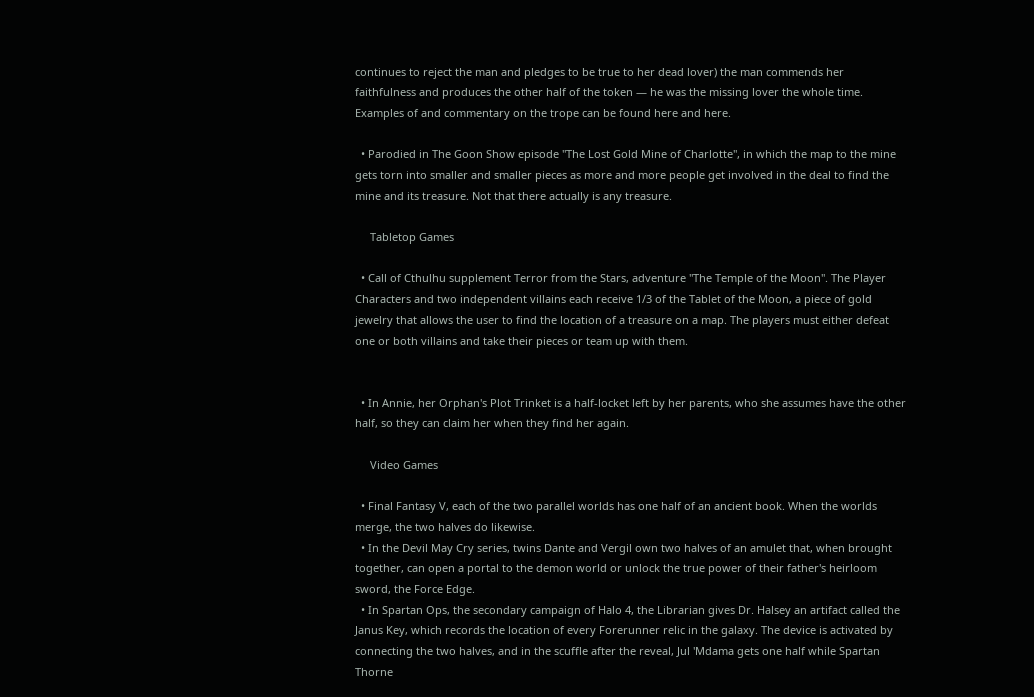continues to reject the man and pledges to be true to her dead lover) the man commends her faithfulness and produces the other half of the token — he was the missing lover the whole time. Examples of and commentary on the trope can be found here and here.

  • Parodied in The Goon Show episode "The Lost Gold Mine of Charlotte", in which the map to the mine gets torn into smaller and smaller pieces as more and more people get involved in the deal to find the mine and its treasure. Not that there actually is any treasure.

     Tabletop Games

  • Call of Cthulhu supplement Terror from the Stars, adventure "The Temple of the Moon". The Player Characters and two independent villains each receive 1/3 of the Tablet of the Moon, a piece of gold jewelry that allows the user to find the location of a treasure on a map. The players must either defeat one or both villains and take their pieces or team up with them.


  • In Annie, her Orphan's Plot Trinket is a half-locket left by her parents, who she assumes have the other half, so they can claim her when they find her again.

     Video Games

  • Final Fantasy V, each of the two parallel worlds has one half of an ancient book. When the worlds merge, the two halves do likewise.
  • In the Devil May Cry series, twins Dante and Vergil own two halves of an amulet that, when brought together, can open a portal to the demon world or unlock the true power of their father's heirloom sword, the Force Edge.
  • In Spartan Ops, the secondary campaign of Halo 4, the Librarian gives Dr. Halsey an artifact called the Janus Key, which records the location of every Forerunner relic in the galaxy. The device is activated by connecting the two halves, and in the scuffle after the reveal, Jul 'Mdama gets one half while Spartan Thorne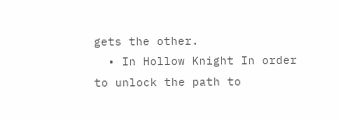gets the other.
  • In Hollow Knight In order to unlock the path to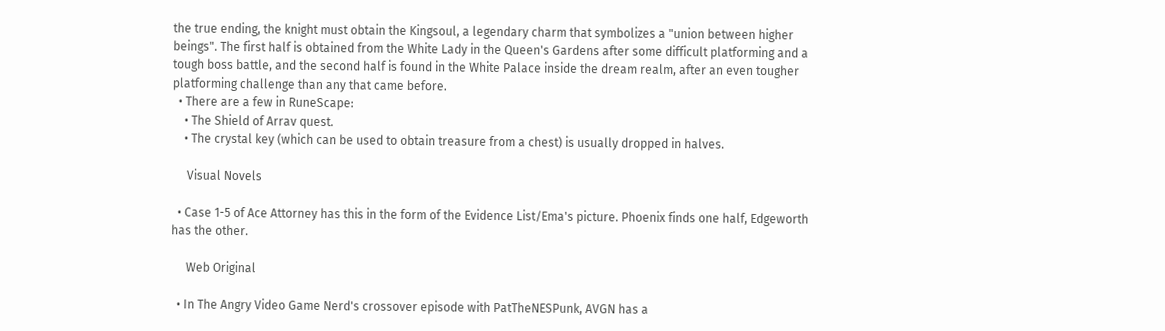the true ending, the knight must obtain the Kingsoul, a legendary charm that symbolizes a "union between higher beings". The first half is obtained from the White Lady in the Queen's Gardens after some difficult platforming and a tough boss battle, and the second half is found in the White Palace inside the dream realm, after an even tougher platforming challenge than any that came before.
  • There are a few in RuneScape:
    • The Shield of Arrav quest.
    • The crystal key (which can be used to obtain treasure from a chest) is usually dropped in halves.

     Visual Novels

  • Case 1-5 of Ace Attorney has this in the form of the Evidence List/Ema's picture. Phoenix finds one half, Edgeworth has the other.

     Web Original

  • In The Angry Video Game Nerd's crossover episode with PatTheNESPunk, AVGN has a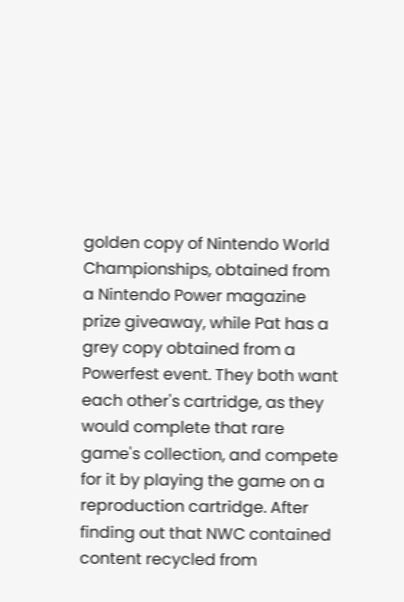golden copy of Nintendo World Championships, obtained from a Nintendo Power magazine prize giveaway, while Pat has a grey copy obtained from a Powerfest event. They both want each other's cartridge, as they would complete that rare game's collection, and compete for it by playing the game on a reproduction cartridge. After finding out that NWC contained content recycled from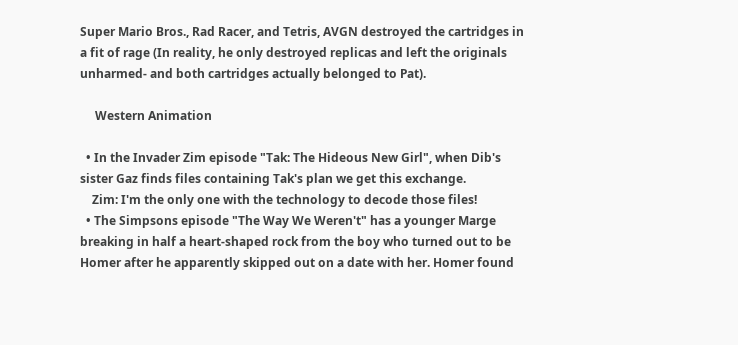Super Mario Bros., Rad Racer, and Tetris, AVGN destroyed the cartridges in a fit of rage (In reality, he only destroyed replicas and left the originals unharmed- and both cartridges actually belonged to Pat).

     Western Animation

  • In the Invader Zim episode "Tak: The Hideous New Girl", when Dib's sister Gaz finds files containing Tak's plan we get this exchange.
    Zim: I'm the only one with the technology to decode those files!
  • The Simpsons episode "The Way We Weren't" has a younger Marge breaking in half a heart-shaped rock from the boy who turned out to be Homer after he apparently skipped out on a date with her. Homer found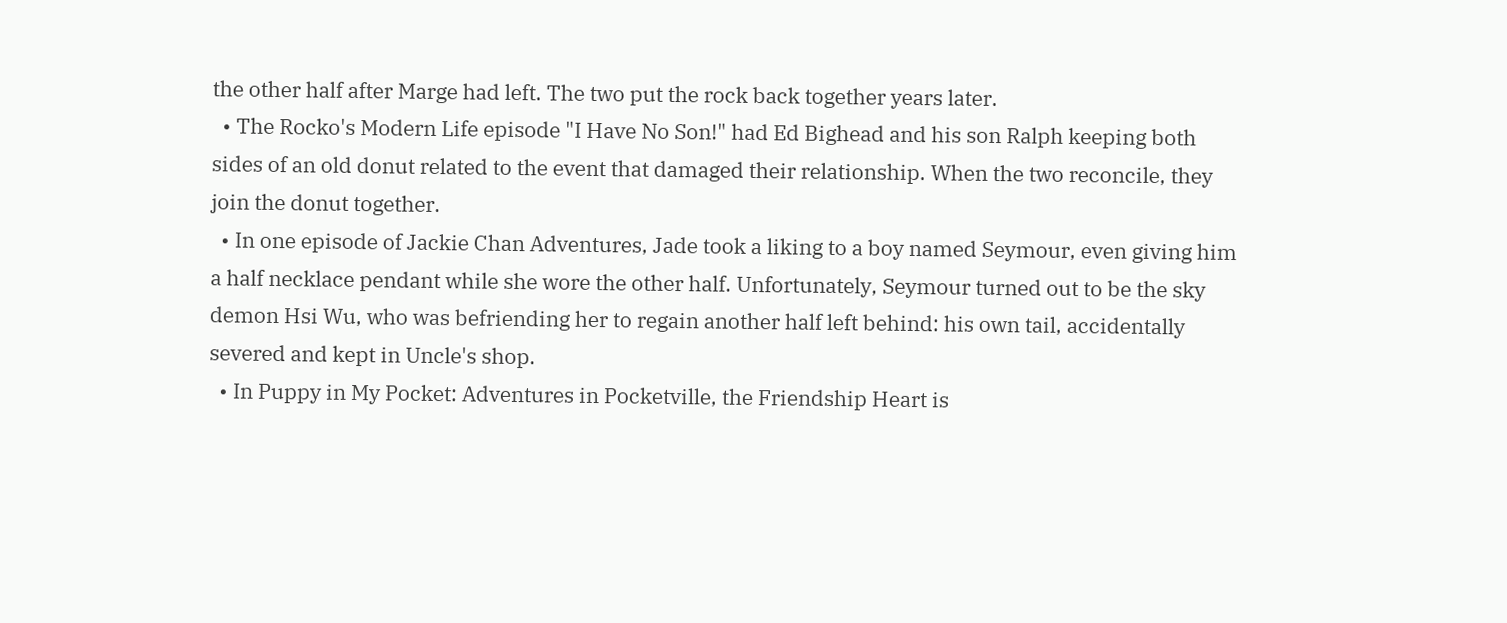the other half after Marge had left. The two put the rock back together years later.
  • The Rocko's Modern Life episode "I Have No Son!" had Ed Bighead and his son Ralph keeping both sides of an old donut related to the event that damaged their relationship. When the two reconcile, they join the donut together.
  • In one episode of Jackie Chan Adventures, Jade took a liking to a boy named Seymour, even giving him a half necklace pendant while she wore the other half. Unfortunately, Seymour turned out to be the sky demon Hsi Wu, who was befriending her to regain another half left behind: his own tail, accidentally severed and kept in Uncle's shop.
  • In Puppy in My Pocket: Adventures in Pocketville, the Friendship Heart is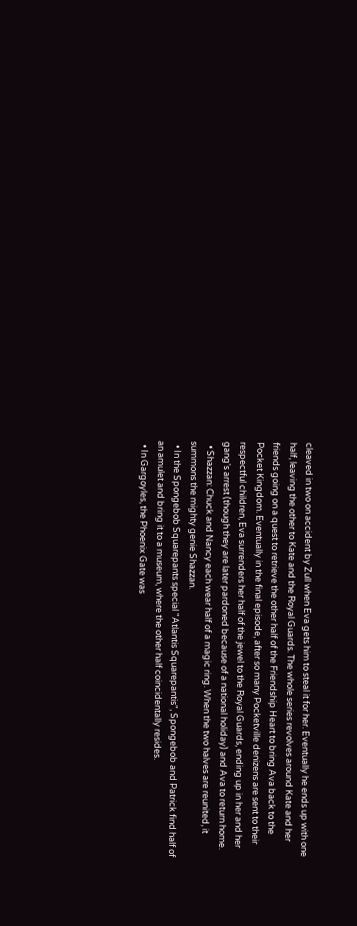cleaved in two on accident by Zull when Eva gets him to steal it for her. Eventually he ends up with one half, leaving the other to Kate and the Royal Guards. The whole series revolves around Kate and her friends going on a quest to retrieve the other half of the Friendship Heart to bring Ava back to the Pocket Kingdom. Eventually in the final episode, after so many Pocketville denizens are sent to their respectful children, Eva surrenders her half of the jewel to the Royal Guards, ending up in her and her gang's arrest (though they are later pardoned because of a national holiday) and Ava to return home.
  • Shazzan: Chuck and Nancy each wear half of a magic ring. When the two halves are reunited, it summons the mighty genie Shazzan.
  • In the Spongebob Squarepants special "Atlantis Squarepantis", Spongebob and Patrick find half of an amulet and bring it to a museum, where the other half coincidentally resides.
  • In Gargoyles, the Phoenix Gate was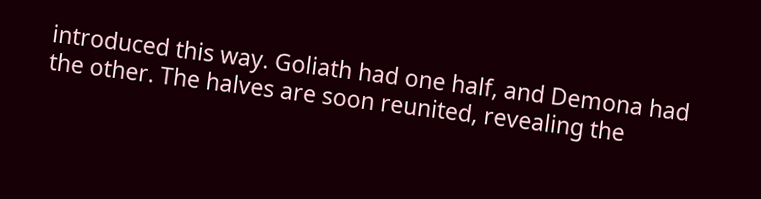introduced this way. Goliath had one half, and Demona had the other. The halves are soon reunited, revealing the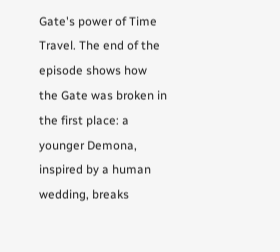Gate's power of Time Travel. The end of the episode shows how the Gate was broken in the first place: a younger Demona, inspired by a human wedding, breaks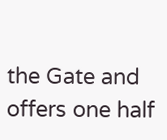the Gate and offers one half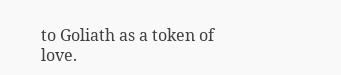to Goliath as a token of love.